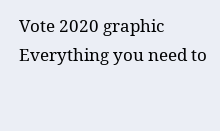Vote 2020 graphic
Everything you need to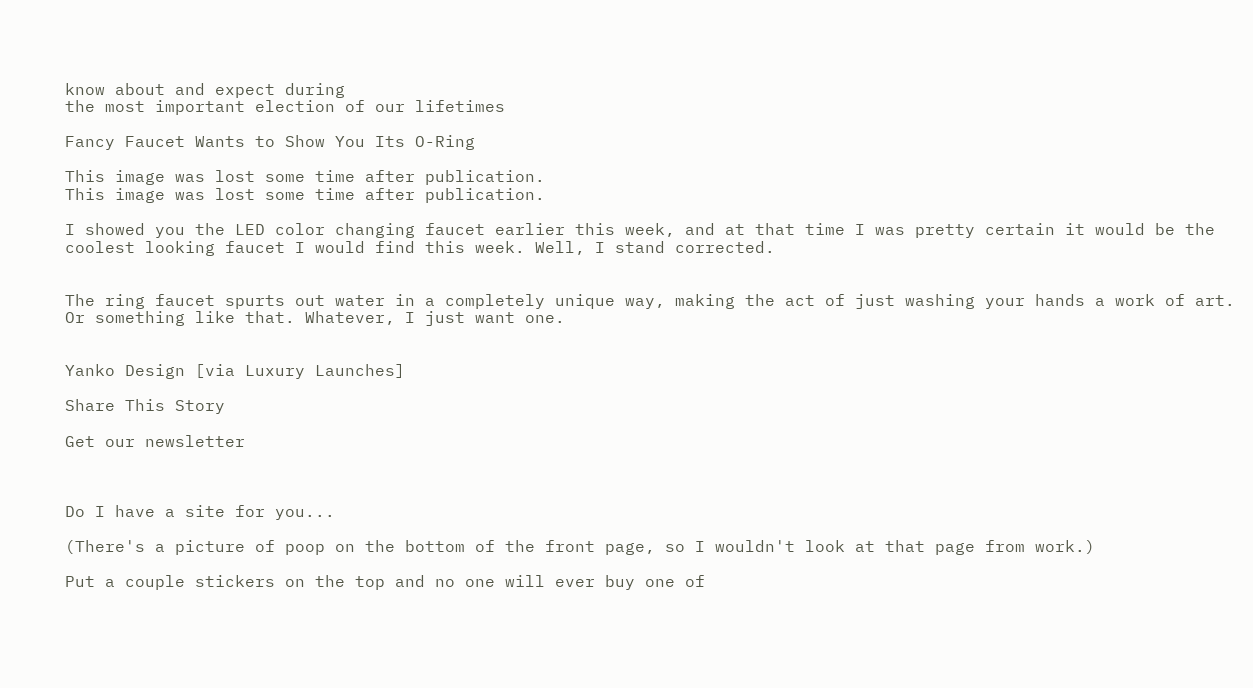know about and expect during
the most important election of our lifetimes

Fancy Faucet Wants to Show You Its O-Ring

This image was lost some time after publication.
This image was lost some time after publication.

I showed you the LED color changing faucet earlier this week, and at that time I was pretty certain it would be the coolest looking faucet I would find this week. Well, I stand corrected.


The ring faucet spurts out water in a completely unique way, making the act of just washing your hands a work of art. Or something like that. Whatever, I just want one.


Yanko Design [via Luxury Launches]

Share This Story

Get our newsletter



Do I have a site for you...

(There's a picture of poop on the bottom of the front page, so I wouldn't look at that page from work.)

Put a couple stickers on the top and no one will ever buy one of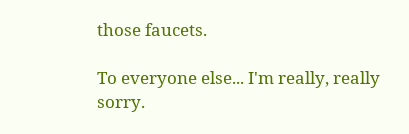those faucets.

To everyone else... I'm really, really sorry.